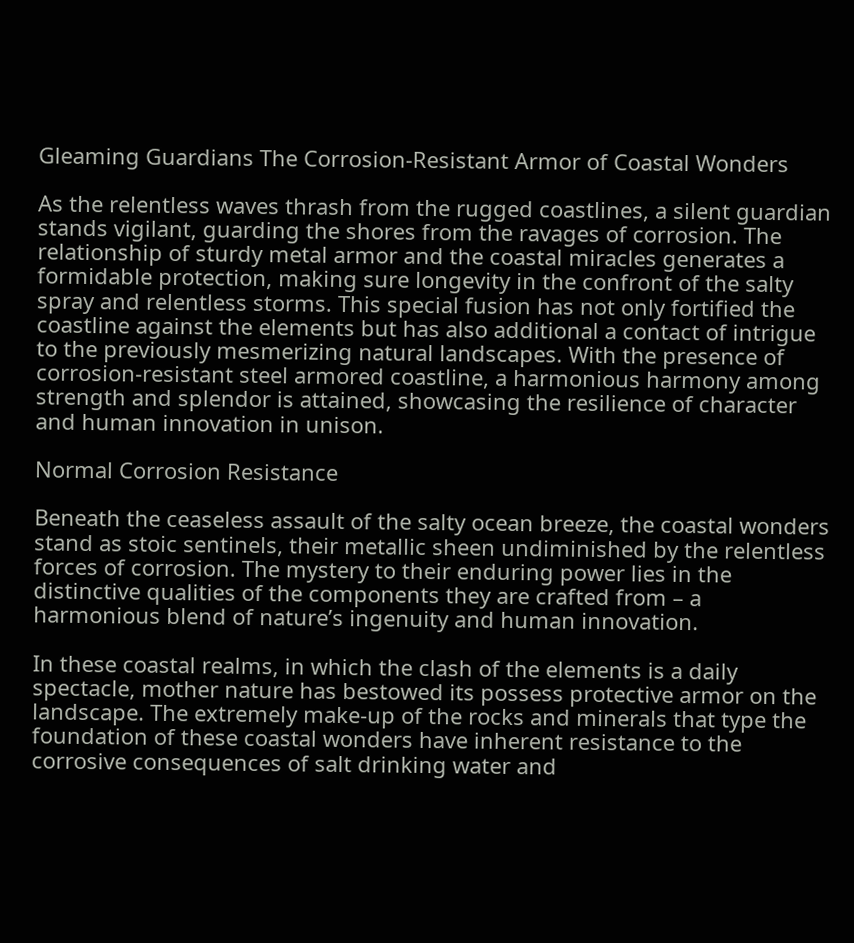Gleaming Guardians The Corrosion-Resistant Armor of Coastal Wonders

As the relentless waves thrash from the rugged coastlines, a silent guardian stands vigilant, guarding the shores from the ravages of corrosion. The relationship of sturdy metal armor and the coastal miracles generates a formidable protection, making sure longevity in the confront of the salty spray and relentless storms. This special fusion has not only fortified the coastline against the elements but has also additional a contact of intrigue to the previously mesmerizing natural landscapes. With the presence of corrosion-resistant steel armored coastline, a harmonious harmony among strength and splendor is attained, showcasing the resilience of character and human innovation in unison.

Normal Corrosion Resistance

Beneath the ceaseless assault of the salty ocean breeze, the coastal wonders stand as stoic sentinels, their metallic sheen undiminished by the relentless forces of corrosion. The mystery to their enduring power lies in the distinctive qualities of the components they are crafted from – a harmonious blend of nature’s ingenuity and human innovation.

In these coastal realms, in which the clash of the elements is a daily spectacle, mother nature has bestowed its possess protective armor on the landscape. The extremely make-up of the rocks and minerals that type the foundation of these coastal wonders have inherent resistance to the corrosive consequences of salt drinking water and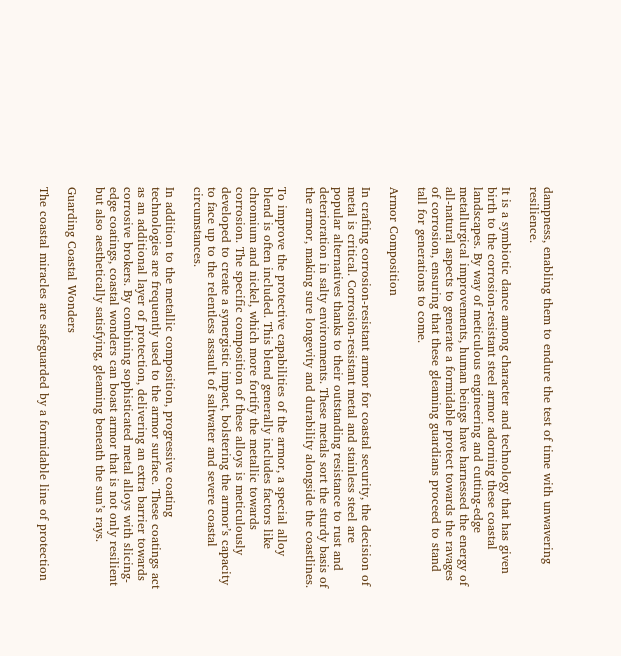dampness, enabling them to endure the test of time with unwavering resilience.

It is a symbiotic dance among character and technology that has given birth to the corrosion-resistant steel armor adorning these coastal landscapes. By way of meticulous engineering and cutting-edge metallurgical improvements, human beings have harnessed the energy of all-natural aspects to generate a formidable protect towards the ravages of corrosion, ensuring that these gleaming guardians proceed to stand tall for generations to come.

Armor Composition

In crafting corrosion-resistant armor for coastal security, the decision of metal is critical. Corrosion-resistant metal and stainless steel are popular alternatives thanks to their outstanding resistance to rust and deterioration in salty environments. These metals sort the sturdy basis of the armor, making sure longevity and durability alongside the coastlines.

To improve the protective capabilities of the armor, a special alloy blend is often included. This blend generally includes factors like chromium and nickel, which more fortify the metallic towards corrosion. The specific composition of these alloys is meticulously developed to create a synergistic impact, bolstering the armor’s capacity to face up to the relentless assault of saltwater and severe coastal circumstances.

In addition to the metallic composition, progressive coating technologies are frequently used to the armor surface. These coatings act as an additional layer of protection, delivering an extra barrier towards corrosive brokers. By combining sophisticated metal alloys with slicing-edge coatings, coastal wonders can boast armor that is not only resilient but also aesthetically satisfying, gleaming beneath the sun’s rays.

Guarding Coastal Wonders

The coastal miracles are safeguarded by a formidable line of protection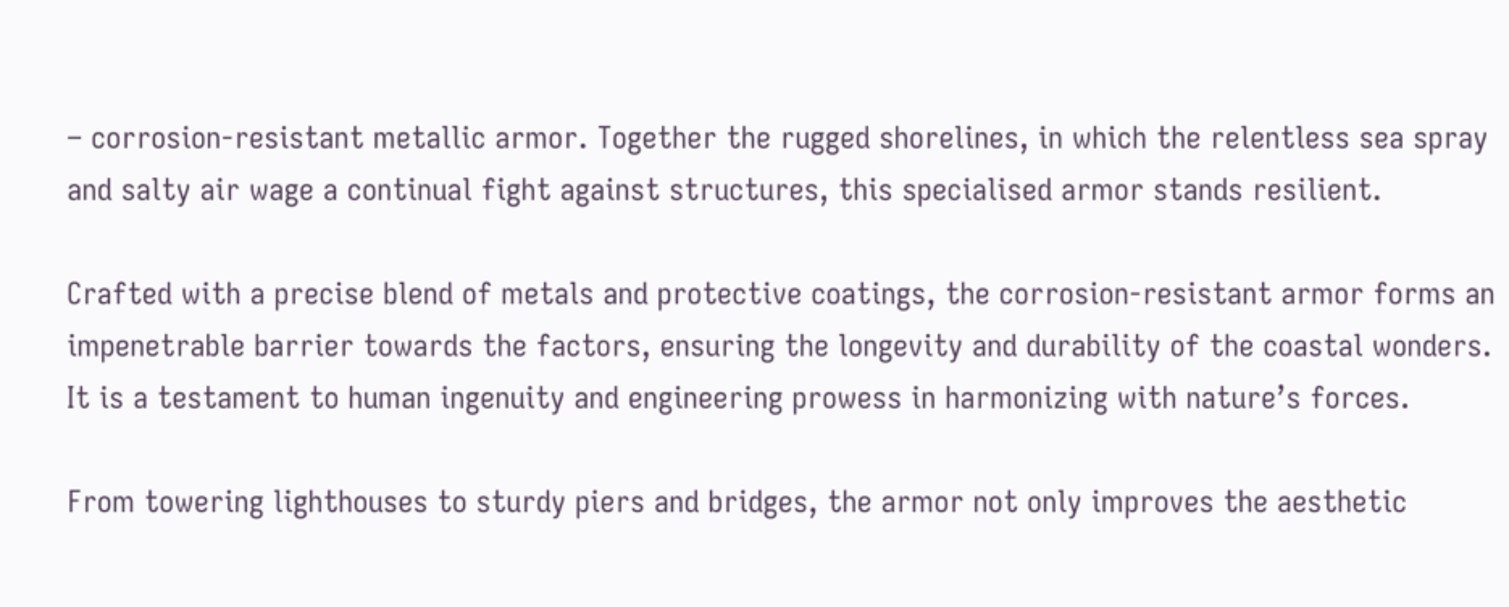– corrosion-resistant metallic armor. Together the rugged shorelines, in which the relentless sea spray and salty air wage a continual fight against structures, this specialised armor stands resilient.

Crafted with a precise blend of metals and protective coatings, the corrosion-resistant armor forms an impenetrable barrier towards the factors, ensuring the longevity and durability of the coastal wonders. It is a testament to human ingenuity and engineering prowess in harmonizing with nature’s forces.

From towering lighthouses to sturdy piers and bridges, the armor not only improves the aesthetic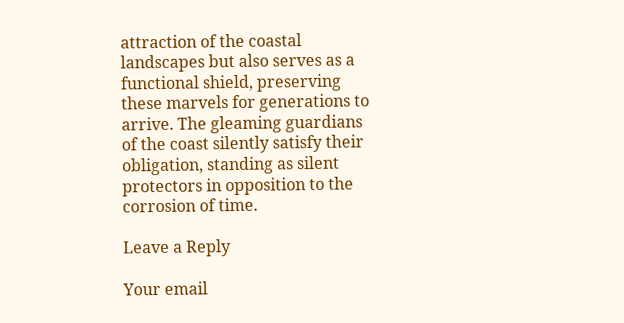attraction of the coastal landscapes but also serves as a functional shield, preserving these marvels for generations to arrive. The gleaming guardians of the coast silently satisfy their obligation, standing as silent protectors in opposition to the corrosion of time.

Leave a Reply

Your email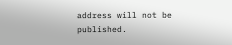address will not be published.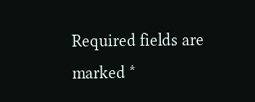Required fields are marked *